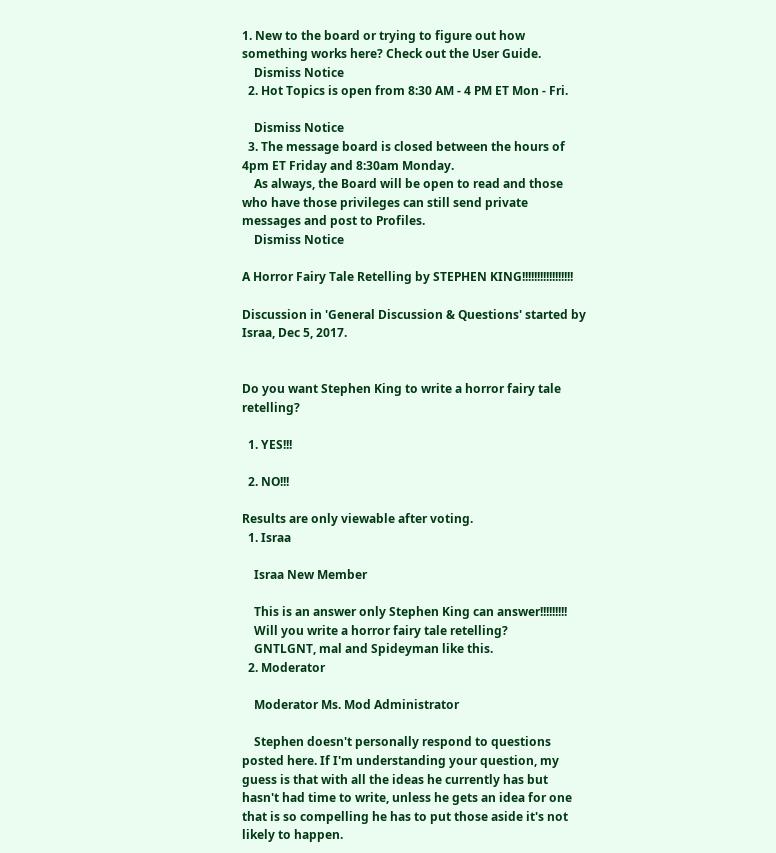1. New to the board or trying to figure out how something works here? Check out the User Guide.
    Dismiss Notice
  2. Hot Topics is open from 8:30 AM - 4 PM ET Mon - Fri.

    Dismiss Notice
  3. The message board is closed between the hours of 4pm ET Friday and 8:30am Monday.
    As always, the Board will be open to read and those who have those privileges can still send private messages and post to Profiles.
    Dismiss Notice

A Horror Fairy Tale Retelling by STEPHEN KING!!!!!!!!!!!!!!!!!

Discussion in 'General Discussion & Questions' started by Israa, Dec 5, 2017.


Do you want Stephen King to write a horror fairy tale retelling?

  1. YES!!!

  2. NO!!!

Results are only viewable after voting.
  1. Israa

    Israa New Member

    This is an answer only Stephen King can answer!!!!!!!!!
    Will you write a horror fairy tale retelling?
    GNTLGNT, mal and Spideyman like this.
  2. Moderator

    Moderator Ms. Mod Administrator

    Stephen doesn't personally respond to questions posted here. If I'm understanding your question, my guess is that with all the ideas he currently has but hasn't had time to write, unless he gets an idea for one that is so compelling he has to put those aside it's not likely to happen.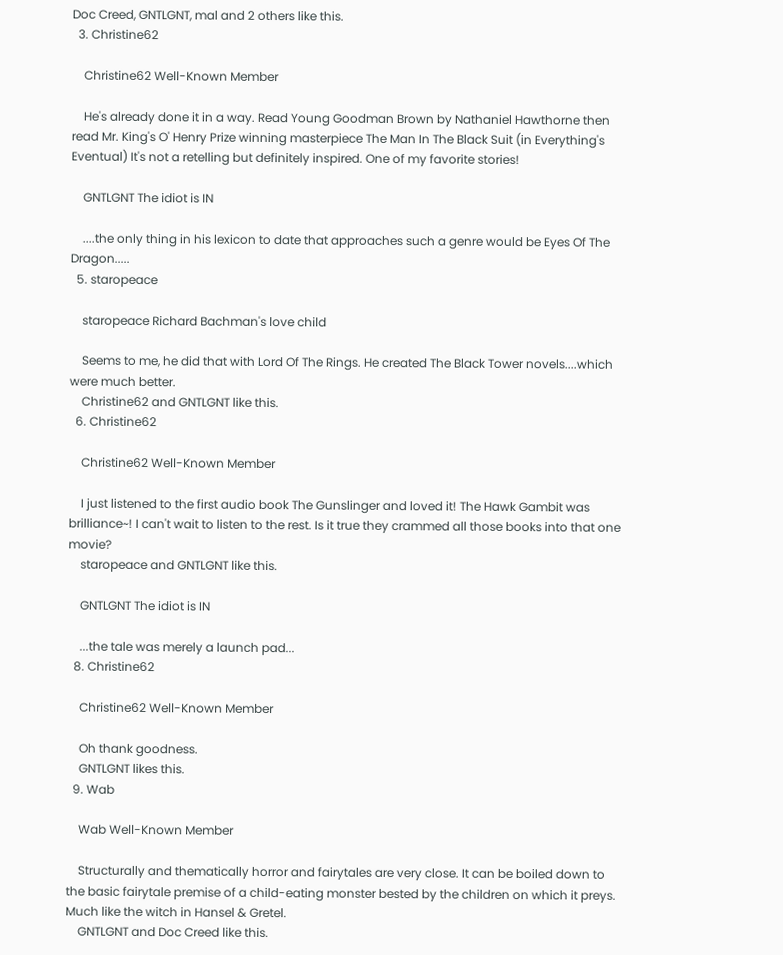Doc Creed, GNTLGNT, mal and 2 others like this.
  3. Christine62

    Christine62 Well-Known Member

    He's already done it in a way. Read Young Goodman Brown by Nathaniel Hawthorne then read Mr. King's O' Henry Prize winning masterpiece The Man In The Black Suit (in Everything's Eventual) It's not a retelling but definitely inspired. One of my favorite stories!

    GNTLGNT The idiot is IN

    ....the only thing in his lexicon to date that approaches such a genre would be Eyes Of The Dragon.....
  5. staropeace

    staropeace Richard Bachman's love child

    Seems to me, he did that with Lord Of The Rings. He created The Black Tower novels....which were much better.
    Christine62 and GNTLGNT like this.
  6. Christine62

    Christine62 Well-Known Member

    I just listened to the first audio book The Gunslinger and loved it! The Hawk Gambit was brilliance~! I can't wait to listen to the rest. Is it true they crammed all those books into that one movie?
    staropeace and GNTLGNT like this.

    GNTLGNT The idiot is IN

    ...the tale was merely a launch pad...
  8. Christine62

    Christine62 Well-Known Member

    Oh thank goodness.
    GNTLGNT likes this.
  9. Wab

    Wab Well-Known Member

    Structurally and thematically horror and fairytales are very close. It can be boiled down to the basic fairytale premise of a child-eating monster bested by the children on which it preys. Much like the witch in Hansel & Gretel.
    GNTLGNT and Doc Creed like this.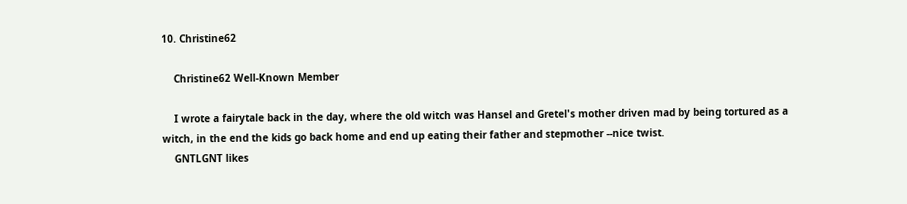10. Christine62

    Christine62 Well-Known Member

    I wrote a fairytale back in the day, where the old witch was Hansel and Gretel's mother driven mad by being tortured as a witch, in the end the kids go back home and end up eating their father and stepmother --nice twist.
    GNTLGNT likes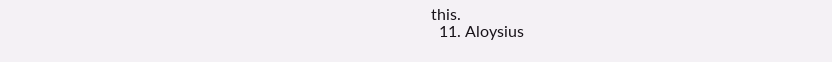this.
  11. Aloysius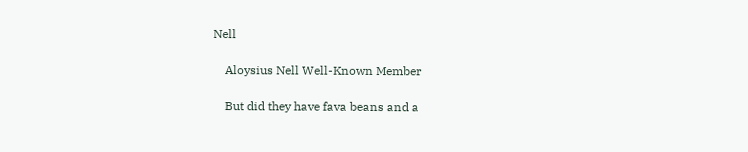Nell

    Aloysius Nell Well-Known Member

    But did they have fava beans and a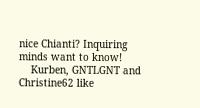nice Chianti? Inquiring minds want to know!
    Kurben, GNTLGNT and Christine62 like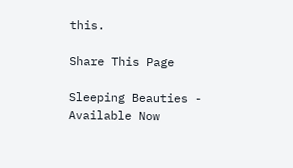this.

Share This Page

Sleeping Beauties - Available Now